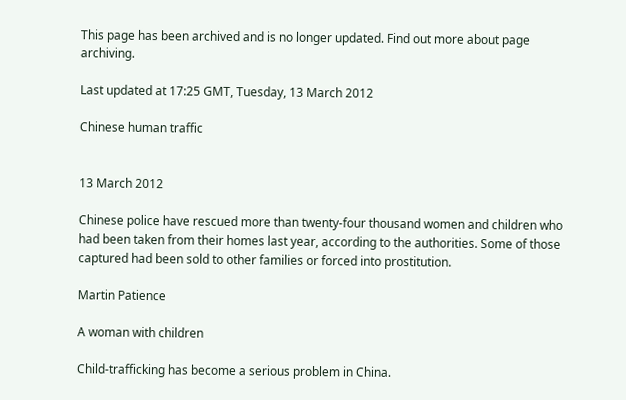This page has been archived and is no longer updated. Find out more about page archiving.

Last updated at 17:25 GMT, Tuesday, 13 March 2012

Chinese human traffic


13 March 2012

Chinese police have rescued more than twenty-four thousand women and children who had been taken from their homes last year, according to the authorities. Some of those captured had been sold to other families or forced into prostitution.

Martin Patience

A woman with children

Child-trafficking has become a serious problem in China.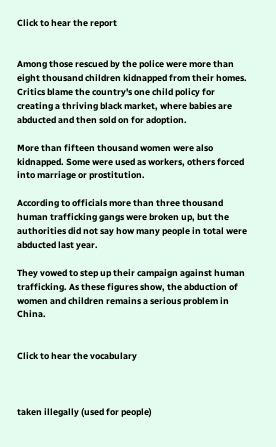Click to hear the report


Among those rescued by the police were more than eight thousand children kidnapped from their homes. Critics blame the country's one child policy for creating a thriving black market, where babies are abducted and then sold on for adoption.

More than fifteen thousand women were also kidnapped. Some were used as workers, others forced into marriage or prostitution.

According to officials more than three thousand human trafficking gangs were broken up, but the authorities did not say how many people in total were abducted last year.

They vowed to step up their campaign against human trafficking. As these figures show, the abduction of women and children remains a serious problem in China.


Click to hear the vocabulary



taken illegally (used for people)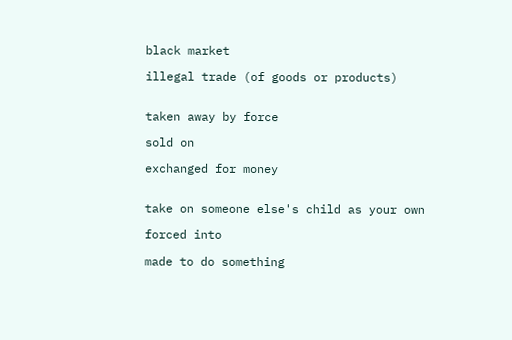black market

illegal trade (of goods or products)


taken away by force

sold on

exchanged for money


take on someone else's child as your own

forced into

made to do something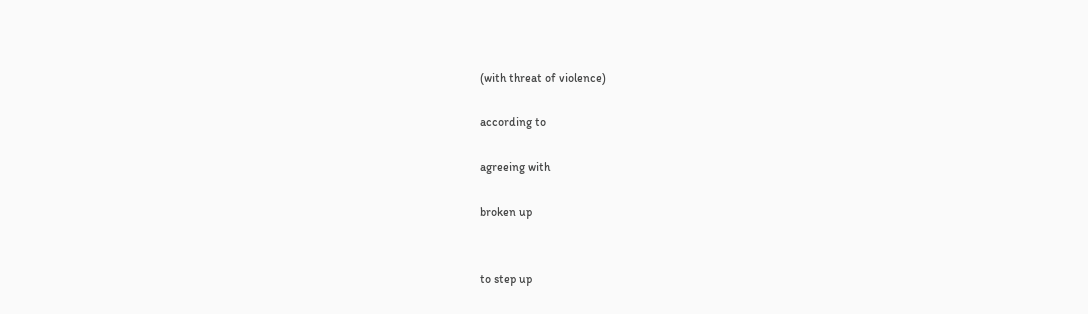(with threat of violence)

according to

agreeing with

broken up


to step up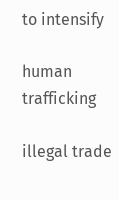to intensify

human trafficking

illegal trade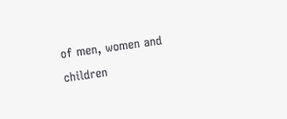of men, women and children